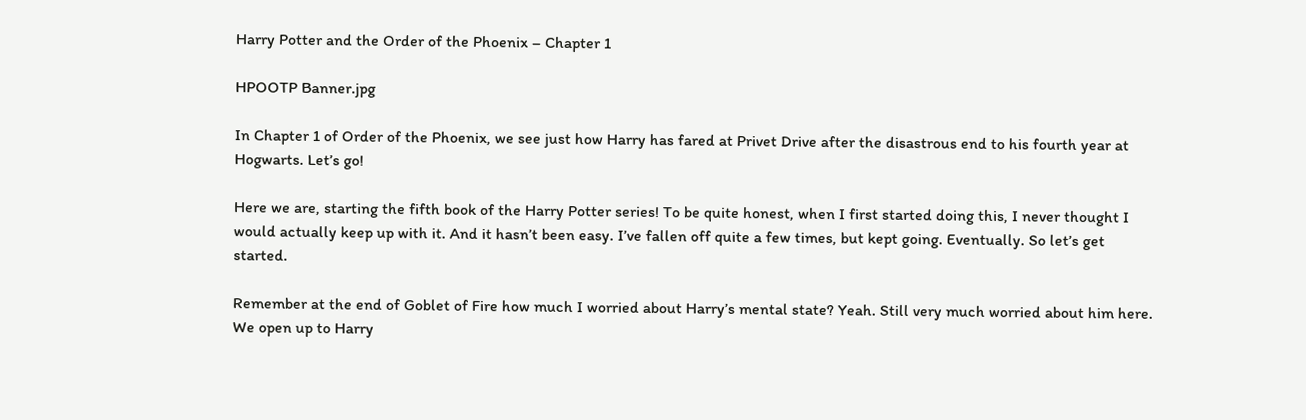Harry Potter and the Order of the Phoenix – Chapter 1

HPOOTP Banner.jpg

In Chapter 1 of Order of the Phoenix, we see just how Harry has fared at Privet Drive after the disastrous end to his fourth year at Hogwarts. Let’s go!

Here we are, starting the fifth book of the Harry Potter series! To be quite honest, when I first started doing this, I never thought I would actually keep up with it. And it hasn’t been easy. I’ve fallen off quite a few times, but kept going. Eventually. So let’s get started.

Remember at the end of Goblet of Fire how much I worried about Harry’s mental state? Yeah. Still very much worried about him here. We open up to Harry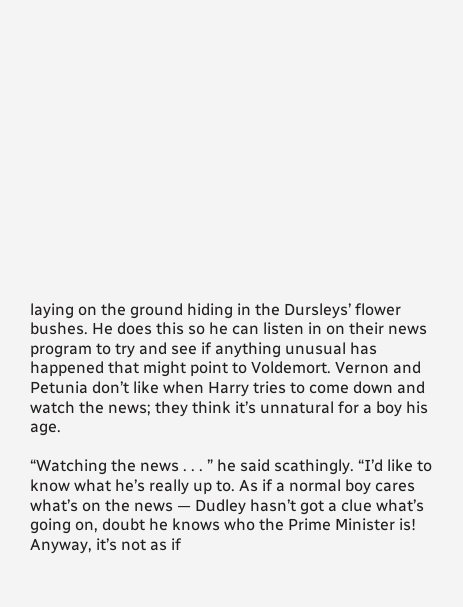laying on the ground hiding in the Dursleys’ flower bushes. He does this so he can listen in on their news program to try and see if anything unusual has happened that might point to Voldemort. Vernon and Petunia don’t like when Harry tries to come down and watch the news; they think it’s unnatural for a boy his age.

“Watching the news . . . ” he said scathingly. “I’d like to know what he’s really up to. As if a normal boy cares what’s on the news — Dudley hasn’t got a clue what’s going on, doubt he knows who the Prime Minister is! Anyway, it’s not as if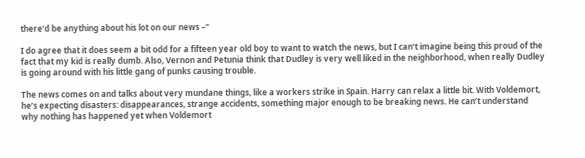there’d be anything about his lot on our news –“

I do agree that it does seem a bit odd for a fifteen year old boy to want to watch the news, but I can’t imagine being this proud of the fact that my kid is really dumb. Also, Vernon and Petunia think that Dudley is very well liked in the neighborhood, when really Dudley is going around with his little gang of punks causing trouble.

The news comes on and talks about very mundane things, like a workers strike in Spain. Harry can relax a little bit. With Voldemort, he’s expecting disasters: disappearances, strange accidents, something major enough to be breaking news. He can’t understand why nothing has happened yet when Voldemort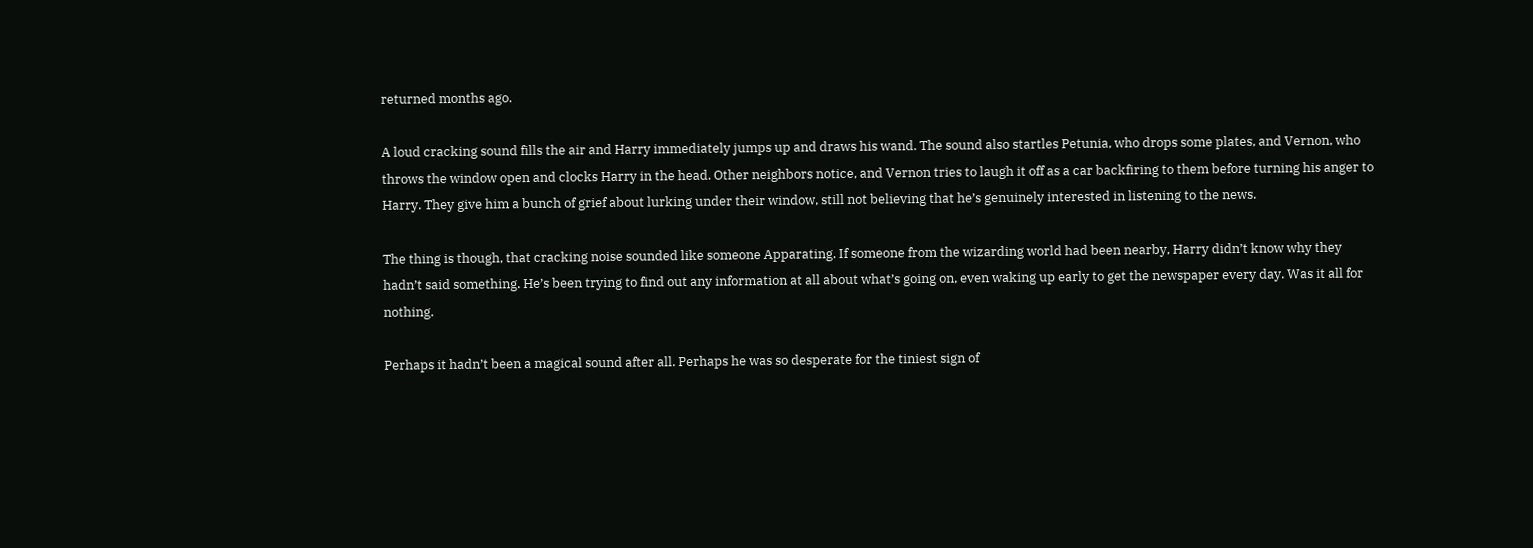returned months ago.

A loud cracking sound fills the air and Harry immediately jumps up and draws his wand. The sound also startles Petunia, who drops some plates, and Vernon, who throws the window open and clocks Harry in the head. Other neighbors notice, and Vernon tries to laugh it off as a car backfiring to them before turning his anger to Harry. They give him a bunch of grief about lurking under their window, still not believing that he’s genuinely interested in listening to the news.

The thing is though, that cracking noise sounded like someone Apparating. If someone from the wizarding world had been nearby, Harry didn’t know why they hadn’t said something. He’s been trying to find out any information at all about what’s going on, even waking up early to get the newspaper every day. Was it all for nothing.

Perhaps it hadn’t been a magical sound after all. Perhaps he was so desperate for the tiniest sign of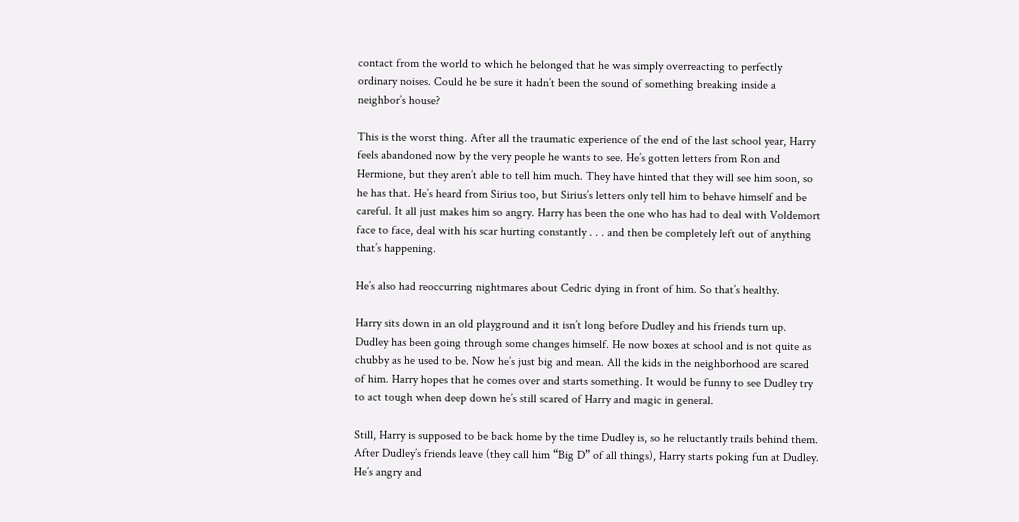contact from the world to which he belonged that he was simply overreacting to perfectly ordinary noises. Could he be sure it hadn’t been the sound of something breaking inside a neighbor’s house?

This is the worst thing. After all the traumatic experience of the end of the last school year, Harry feels abandoned now by the very people he wants to see. He’s gotten letters from Ron and Hermione, but they aren’t able to tell him much. They have hinted that they will see him soon, so he has that. He’s heard from Sirius too, but Sirius’s letters only tell him to behave himself and be careful. It all just makes him so angry. Harry has been the one who has had to deal with Voldemort face to face, deal with his scar hurting constantly . . . and then be completely left out of anything that’s happening.

He’s also had reoccurring nightmares about Cedric dying in front of him. So that’s healthy.

Harry sits down in an old playground and it isn’t long before Dudley and his friends turn up. Dudley has been going through some changes himself. He now boxes at school and is not quite as chubby as he used to be. Now he’s just big and mean. All the kids in the neighborhood are scared of him. Harry hopes that he comes over and starts something. It would be funny to see Dudley try to act tough when deep down he’s still scared of Harry and magic in general.

Still, Harry is supposed to be back home by the time Dudley is, so he reluctantly trails behind them. After Dudley’s friends leave (they call him “Big D” of all things), Harry starts poking fun at Dudley. He’s angry and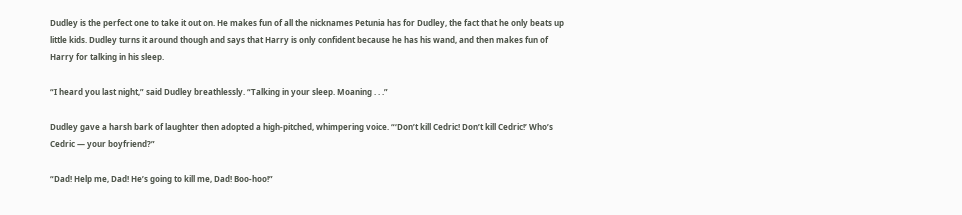Dudley is the perfect one to take it out on. He makes fun of all the nicknames Petunia has for Dudley, the fact that he only beats up little kids. Dudley turns it around though and says that Harry is only confident because he has his wand, and then makes fun of Harry for talking in his sleep.

“I heard you last night,” said Dudley breathlessly. “Talking in your sleep. Moaning . . .”

Dudley gave a harsh bark of laughter then adopted a high-pitched, whimpering voice. “‘Don’t kill Cedric! Don’t kill Cedric!’ Who’s Cedric — your boyfriend?”

“Dad! Help me, Dad! He’s going to kill me, Dad! Boo-hoo!”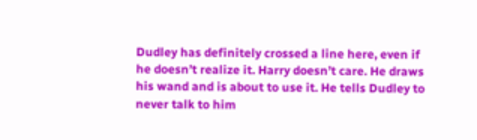Dudley has definitely crossed a line here, even if he doesn’t realize it. Harry doesn’t care. He draws his wand and is about to use it. He tells Dudley to never talk to him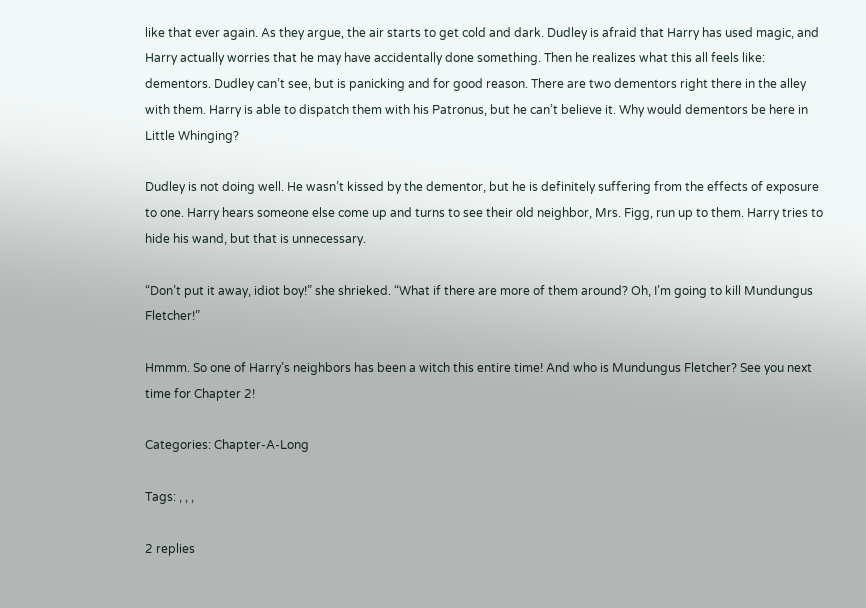like that ever again. As they argue, the air starts to get cold and dark. Dudley is afraid that Harry has used magic, and Harry actually worries that he may have accidentally done something. Then he realizes what this all feels like: dementors. Dudley can’t see, but is panicking and for good reason. There are two dementors right there in the alley with them. Harry is able to dispatch them with his Patronus, but he can’t believe it. Why would dementors be here in Little Whinging?

Dudley is not doing well. He wasn’t kissed by the dementor, but he is definitely suffering from the effects of exposure to one. Harry hears someone else come up and turns to see their old neighbor, Mrs. Figg, run up to them. Harry tries to hide his wand, but that is unnecessary.

“Don’t put it away, idiot boy!” she shrieked. “What if there are more of them around? Oh, I’m going to kill Mundungus Fletcher!”

Hmmm. So one of Harry’s neighbors has been a witch this entire time! And who is Mundungus Fletcher? See you next time for Chapter 2!

Categories: Chapter-A-Long

Tags: , , ,

2 replies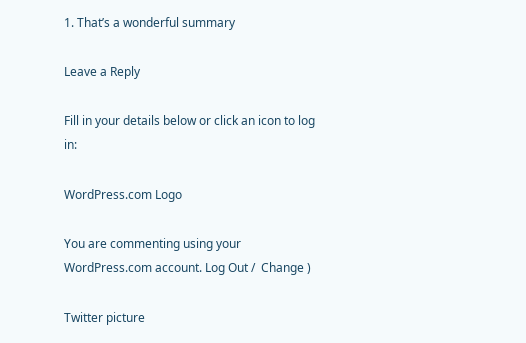1. That’s a wonderful summary

Leave a Reply

Fill in your details below or click an icon to log in:

WordPress.com Logo

You are commenting using your WordPress.com account. Log Out /  Change )

Twitter picture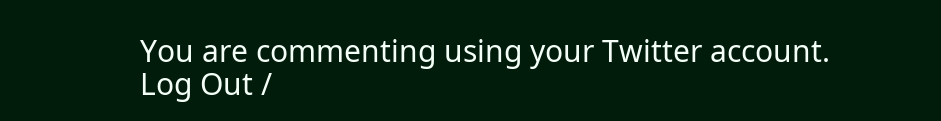You are commenting using your Twitter account. Log Out /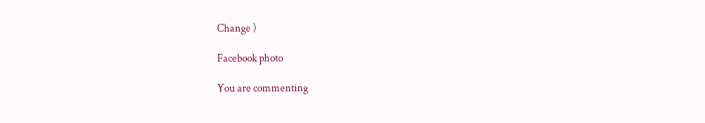Change )

Facebook photo

You are commenting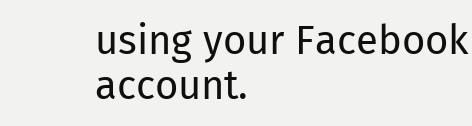using your Facebook account.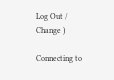Log Out /  Change )

Connecting to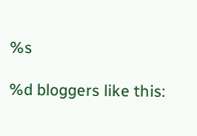%s

%d bloggers like this: